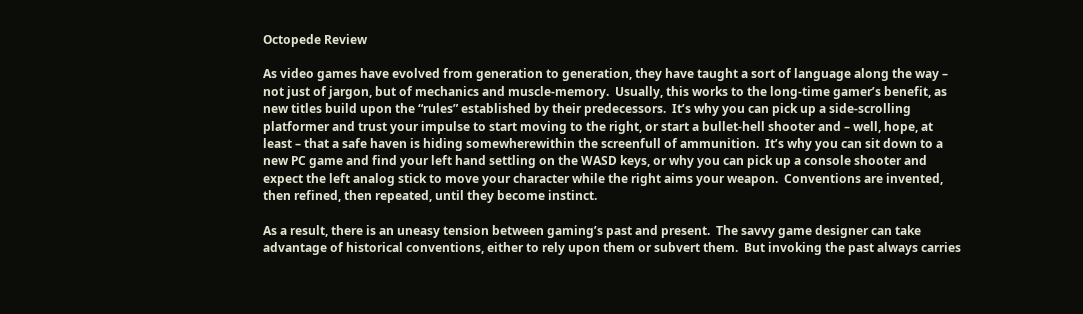Octopede Review

As video games have evolved from generation to generation, they have taught a sort of language along the way – not just of jargon, but of mechanics and muscle-memory.  Usually, this works to the long-time gamer’s benefit, as new titles build upon the “rules” established by their predecessors.  It’s why you can pick up a side-scrolling platformer and trust your impulse to start moving to the right, or start a bullet-hell shooter and – well, hope, at least – that a safe haven is hiding somewherewithin the screenfull of ammunition.  It’s why you can sit down to a new PC game and find your left hand settling on the WASD keys, or why you can pick up a console shooter and expect the left analog stick to move your character while the right aims your weapon.  Conventions are invented, then refined, then repeated, until they become instinct.

As a result, there is an uneasy tension between gaming’s past and present.  The savvy game designer can take advantage of historical conventions, either to rely upon them or subvert them.  But invoking the past always carries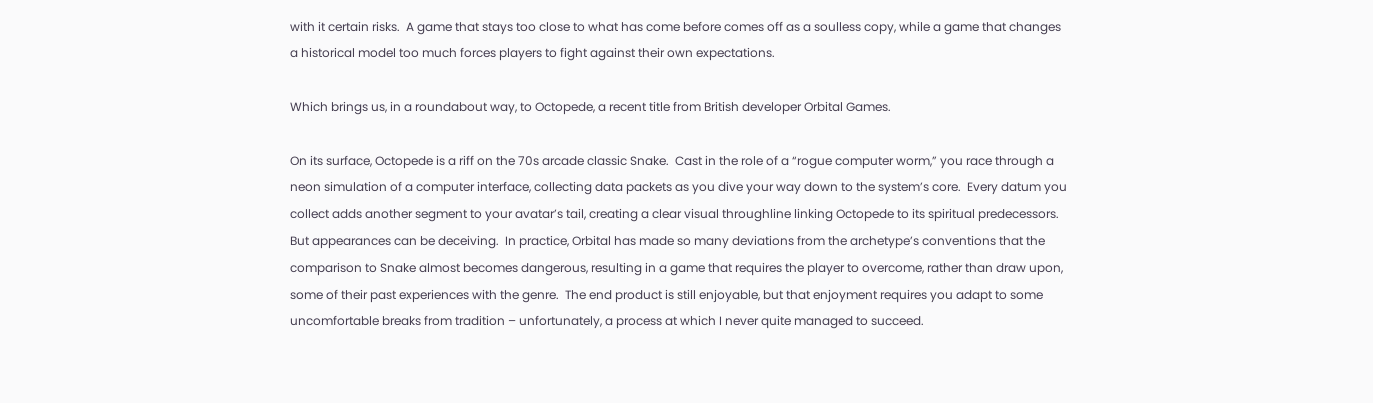with it certain risks.  A game that stays too close to what has come before comes off as a soulless copy, while a game that changes a historical model too much forces players to fight against their own expectations.

Which brings us, in a roundabout way, to Octopede, a recent title from British developer Orbital Games.

On its surface, Octopede is a riff on the 70s arcade classic Snake.  Cast in the role of a “rogue computer worm,” you race through a neon simulation of a computer interface, collecting data packets as you dive your way down to the system’s core.  Every datum you collect adds another segment to your avatar’s tail, creating a clear visual throughline linking Octopede to its spiritual predecessors.  But appearances can be deceiving.  In practice, Orbital has made so many deviations from the archetype’s conventions that the comparison to Snake almost becomes dangerous, resulting in a game that requires the player to overcome, rather than draw upon, some of their past experiences with the genre.  The end product is still enjoyable, but that enjoyment requires you adapt to some uncomfortable breaks from tradition – unfortunately, a process at which I never quite managed to succeed.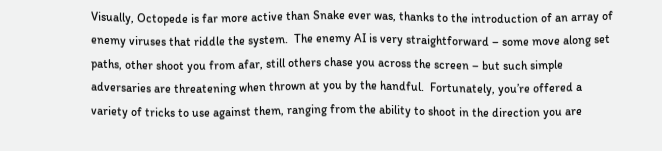Visually, Octopede is far more active than Snake ever was, thanks to the introduction of an array of enemy viruses that riddle the system.  The enemy AI is very straightforward – some move along set paths, other shoot you from afar, still others chase you across the screen – but such simple adversaries are threatening when thrown at you by the handful.  Fortunately, you’re offered a variety of tricks to use against them, ranging from the ability to shoot in the direction you are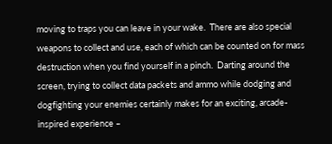moving to traps you can leave in your wake.  There are also special weapons to collect and use, each of which can be counted on for mass destruction when you find yourself in a pinch.  Darting around the screen, trying to collect data packets and ammo while dodging and dogfighting your enemies certainly makes for an exciting, arcade-inspired experience –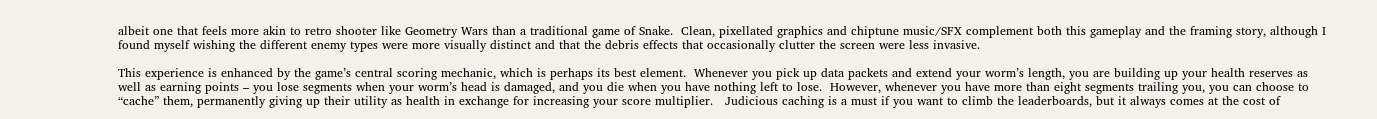albeit one that feels more akin to retro shooter like Geometry Wars than a traditional game of Snake.  Clean, pixellated graphics and chiptune music/SFX complement both this gameplay and the framing story, although I found myself wishing the different enemy types were more visually distinct and that the debris effects that occasionally clutter the screen were less invasive.

This experience is enhanced by the game’s central scoring mechanic, which is perhaps its best element.  Whenever you pick up data packets and extend your worm’s length, you are building up your health reserves as well as earning points – you lose segments when your worm’s head is damaged, and you die when you have nothing left to lose.  However, whenever you have more than eight segments trailing you, you can choose to “cache” them, permanently giving up their utility as health in exchange for increasing your score multiplier.   Judicious caching is a must if you want to climb the leaderboards, but it always comes at the cost of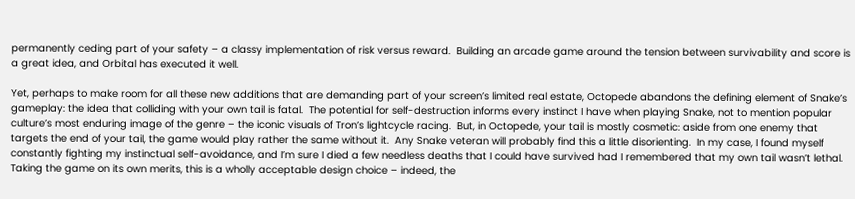permanently ceding part of your safety – a classy implementation of risk versus reward.  Building an arcade game around the tension between survivability and score is a great idea, and Orbital has executed it well.

Yet, perhaps to make room for all these new additions that are demanding part of your screen’s limited real estate, Octopede abandons the defining element of Snake’s gameplay: the idea that colliding with your own tail is fatal.  The potential for self-destruction informs every instinct I have when playing Snake, not to mention popular culture’s most enduring image of the genre – the iconic visuals of Tron’s lightcycle racing.  But, in Octopede, your tail is mostly cosmetic: aside from one enemy that targets the end of your tail, the game would play rather the same without it.  Any Snake veteran will probably find this a little disorienting.  In my case, I found myself constantly fighting my instinctual self-avoidance, and I’m sure I died a few needless deaths that I could have survived had I remembered that my own tail wasn’t lethal.  Taking the game on its own merits, this is a wholly acceptable design choice – indeed, the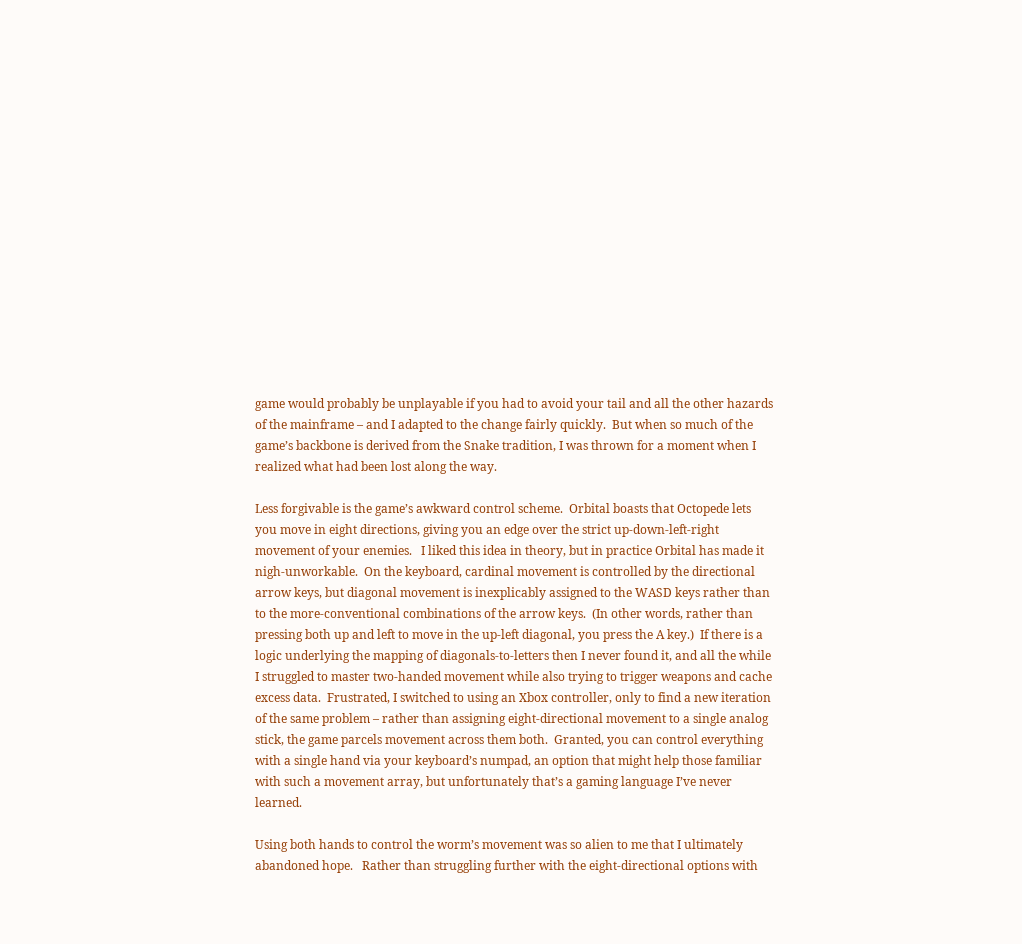game would probably be unplayable if you had to avoid your tail and all the other hazards of the mainframe – and I adapted to the change fairly quickly.  But when so much of the game’s backbone is derived from the Snake tradition, I was thrown for a moment when I realized what had been lost along the way.

Less forgivable is the game’s awkward control scheme.  Orbital boasts that Octopede lets you move in eight directions, giving you an edge over the strict up-down-left-right movement of your enemies.   I liked this idea in theory, but in practice Orbital has made it nigh-unworkable.  On the keyboard, cardinal movement is controlled by the directional arrow keys, but diagonal movement is inexplicably assigned to the WASD keys rather than to the more-conventional combinations of the arrow keys.  (In other words, rather than pressing both up and left to move in the up-left diagonal, you press the A key.)  If there is a logic underlying the mapping of diagonals-to-letters then I never found it, and all the while I struggled to master two-handed movement while also trying to trigger weapons and cache excess data.  Frustrated, I switched to using an Xbox controller, only to find a new iteration of the same problem – rather than assigning eight-directional movement to a single analog stick, the game parcels movement across them both.  Granted, you can control everything with a single hand via your keyboard’s numpad, an option that might help those familiar with such a movement array, but unfortunately that’s a gaming language I’ve never learned.

Using both hands to control the worm’s movement was so alien to me that I ultimately abandoned hope.   Rather than struggling further with the eight-directional options with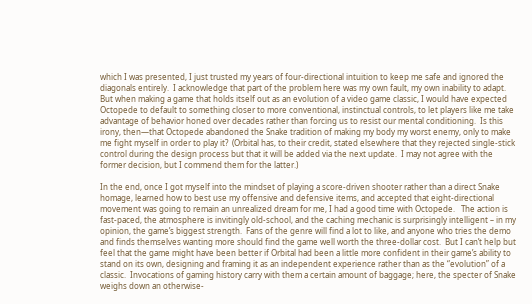which I was presented, I just trusted my years of four-directional intuition to keep me safe and ignored the diagonals entirely.  I acknowledge that part of the problem here was my own fault, my own inability to adapt.  But when making a game that holds itself out as an evolution of a video game classic, I would have expected Octopede to default to something closer to more conventional, instinctual controls, to let players like me take advantage of behavior honed over decades rather than forcing us to resist our mental conditioning.  Is this irony, then—that Octopede abandoned the Snake tradition of making my body my worst enemy, only to make me fight myself in order to play it?  (Orbital has, to their credit, stated elsewhere that they rejected single-stick control during the design process but that it will be added via the next update.  I may not agree with the former decision, but I commend them for the latter.)

In the end, once I got myself into the mindset of playing a score-driven shooter rather than a direct Snake homage, learned how to best use my offensive and defensive items, and accepted that eight-directional movement was going to remain an unrealized dream for me, I had a good time with Octopede.   The action is fast-paced, the atmosphere is invitingly old-school, and the caching mechanic is surprisingly intelligent – in my opinion, the game’s biggest strength.  Fans of the genre will find a lot to like, and anyone who tries the demo and finds themselves wanting more should find the game well worth the three-dollar cost.  But I can’t help but feel that the game might have been better if Orbital had been a little more confident in their game’s ability to stand on its own, designing and framing it as an independent experience rather than as the “evolution” of a classic.  Invocations of gaming history carry with them a certain amount of baggage; here, the specter of Snake weighs down an otherwise-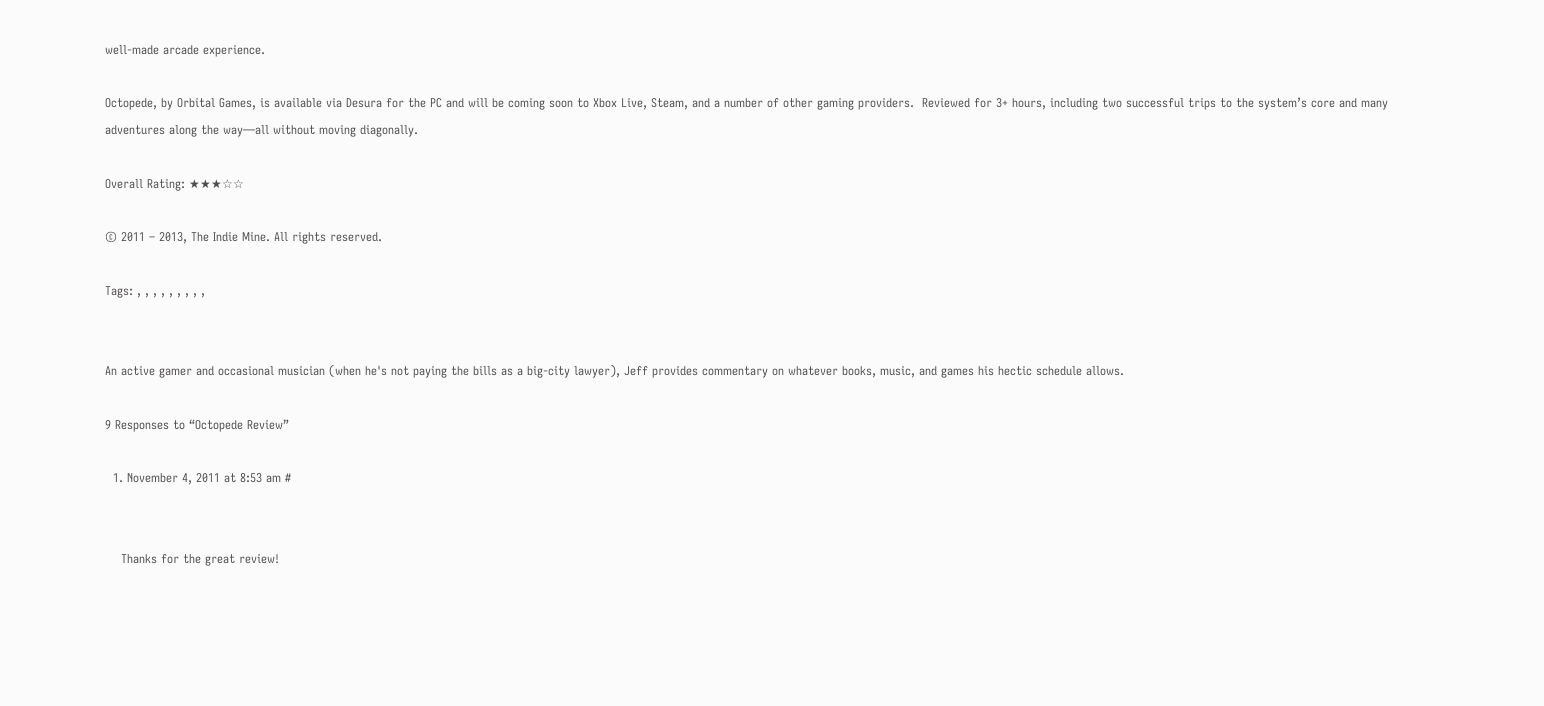well-made arcade experience.

Octopede, by Orbital Games, is available via Desura for the PC and will be coming soon to Xbox Live, Steam, and a number of other gaming providers.  Reviewed for 3+ hours, including two successful trips to the system’s core and many adventures along the way—all without moving diagonally.

Overall Rating: ★★★☆☆

© 2011 – 2013, The Indie Mine. All rights reserved.

Tags: , , , , , , , , ,


An active gamer and occasional musician (when he's not paying the bills as a big-city lawyer), Jeff provides commentary on whatever books, music, and games his hectic schedule allows.

9 Responses to “Octopede Review”

  1. November 4, 2011 at 8:53 am #


    Thanks for the great review!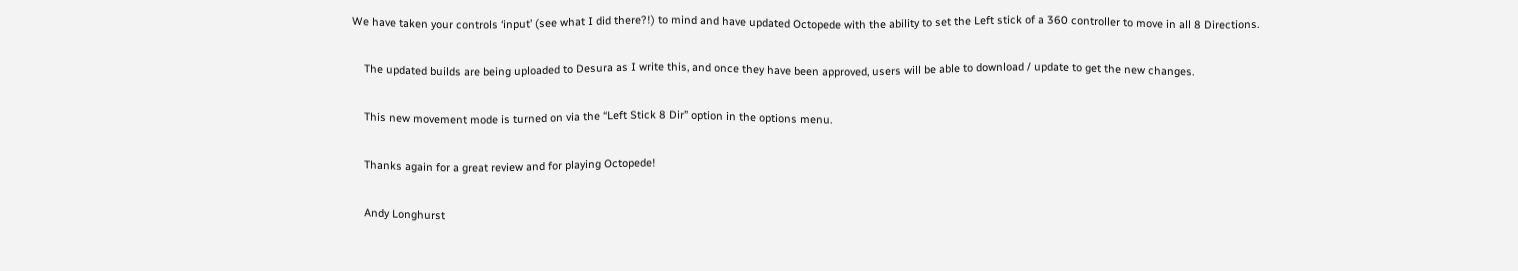We have taken your controls ‘input’ (see what I did there?!) to mind and have updated Octopede with the ability to set the Left stick of a 360 controller to move in all 8 Directions.

    The updated builds are being uploaded to Desura as I write this, and once they have been approved, users will be able to download / update to get the new changes.

    This new movement mode is turned on via the “Left Stick 8 Dir” option in the options menu.

    Thanks again for a great review and for playing Octopede!

    Andy Longhurst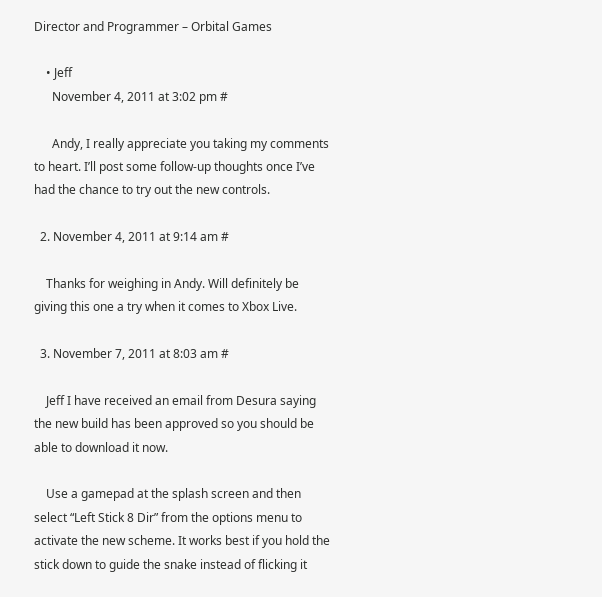Director and Programmer – Orbital Games

    • Jeff
      November 4, 2011 at 3:02 pm #

      Andy, I really appreciate you taking my comments to heart. I’ll post some follow-up thoughts once I’ve had the chance to try out the new controls.

  2. November 4, 2011 at 9:14 am #

    Thanks for weighing in Andy. Will definitely be giving this one a try when it comes to Xbox Live.

  3. November 7, 2011 at 8:03 am #

    Jeff I have received an email from Desura saying the new build has been approved so you should be able to download it now.

    Use a gamepad at the splash screen and then select “Left Stick 8 Dir” from the options menu to activate the new scheme. It works best if you hold the stick down to guide the snake instead of flicking it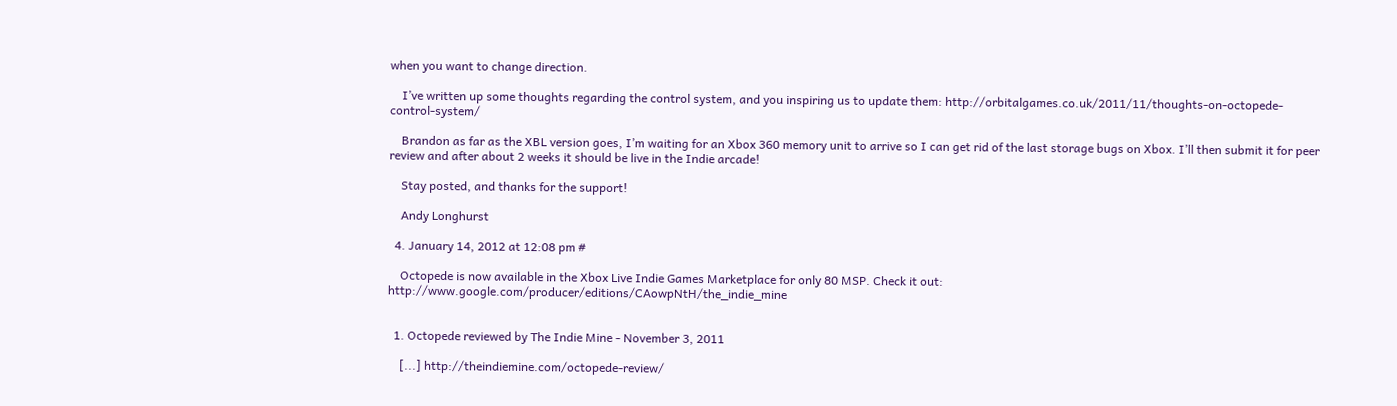when you want to change direction.

    I’ve written up some thoughts regarding the control system, and you inspiring us to update them: http://orbitalgames.co.uk/2011/11/thoughts-on-octopede-control-system/

    Brandon as far as the XBL version goes, I’m waiting for an Xbox 360 memory unit to arrive so I can get rid of the last storage bugs on Xbox. I’ll then submit it for peer review and after about 2 weeks it should be live in the Indie arcade!

    Stay posted, and thanks for the support!

    Andy Longhurst

  4. January 14, 2012 at 12:08 pm #

    Octopede is now available in the Xbox Live Indie Games Marketplace for only 80 MSP. Check it out: http://www.google.com/producer/editions/CAowpNtH/the_indie_mine


  1. Octopede reviewed by The Indie Mine - November 3, 2011

    [...] http://theindiemine.com/octopede-review/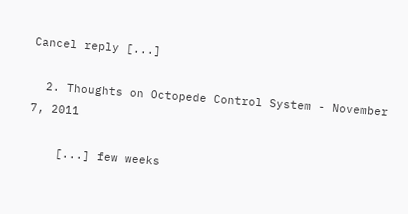Cancel reply [...]

  2. Thoughts on Octopede Control System - November 7, 2011

    [...] few weeks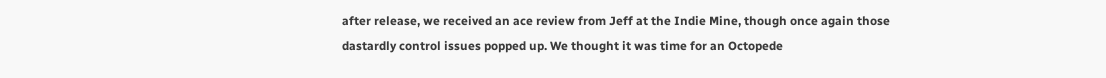after release, we received an ace review from Jeff at the Indie Mine, though once again those dastardly control issues popped up. We thought it was time for an Octopede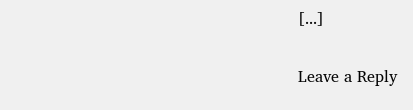[...]

Leave a Reply